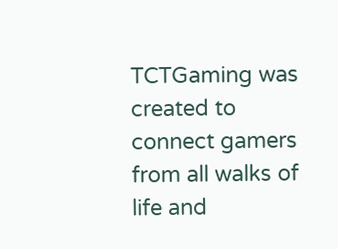TCTGaming was created to connect gamers from all walks of life and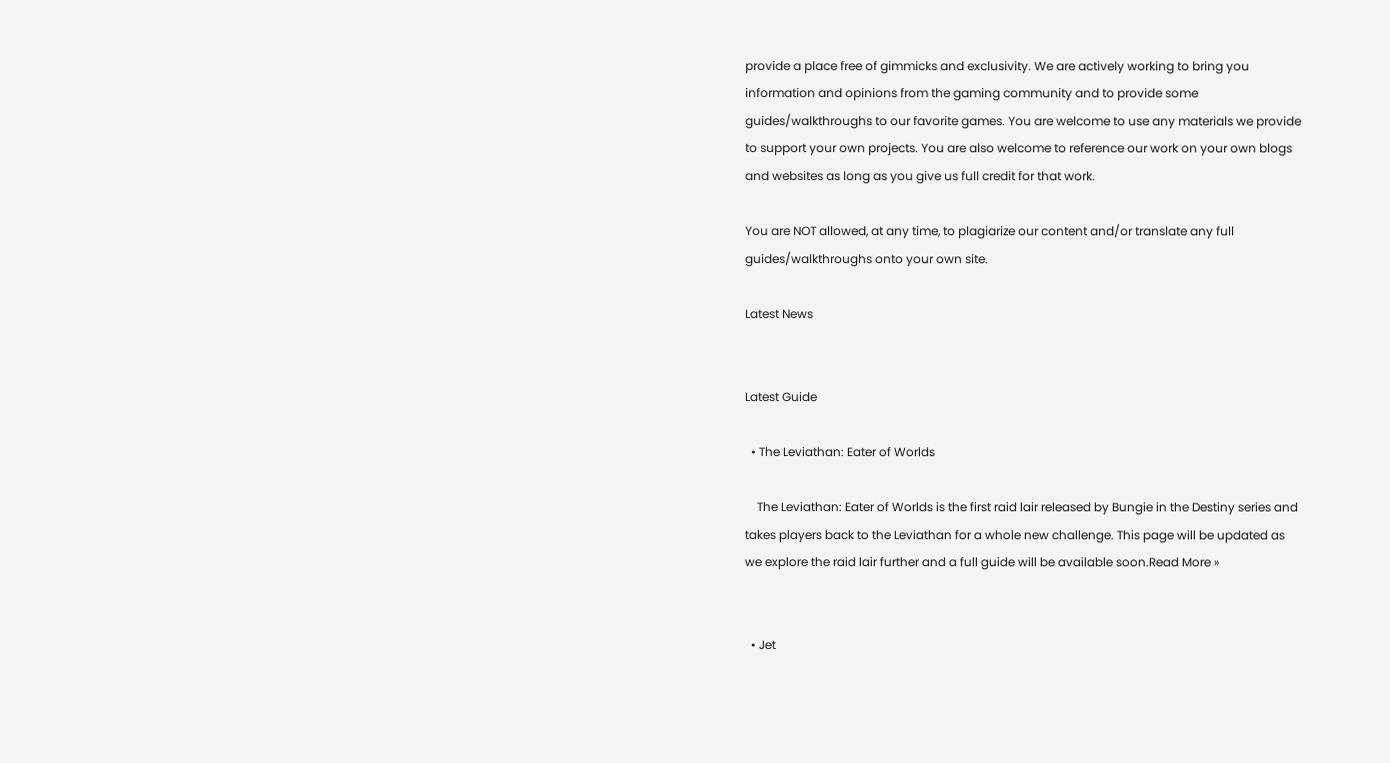provide a place free of gimmicks and exclusivity. We are actively working to bring you information and opinions from the gaming community and to provide some guides/walkthroughs to our favorite games. You are welcome to use any materials we provide to support your own projects. You are also welcome to reference our work on your own blogs and websites as long as you give us full credit for that work.

You are NOT allowed, at any time, to plagiarize our content and/or translate any full guides/walkthroughs onto your own site.

Latest News


Latest Guide

  • The Leviathan: Eater of Worlds

    The Leviathan: Eater of Worlds is the first raid lair released by Bungie in the Destiny series and takes players back to the Leviathan for a whole new challenge. This page will be updated as we explore the raid lair further and a full guide will be available soon.Read More »


  • Jet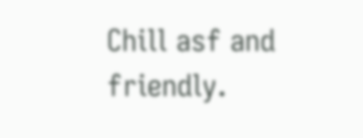Chill asf and friendly.